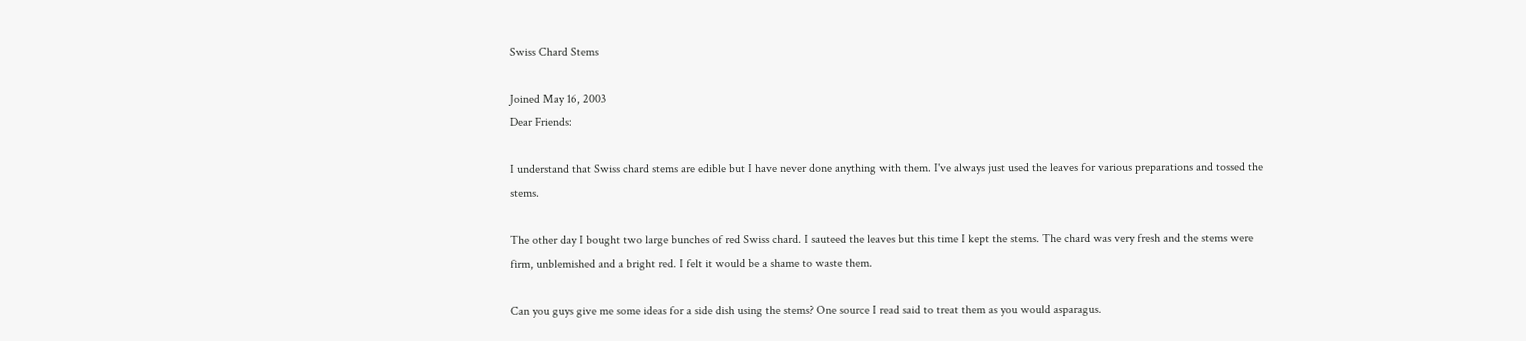Swiss Chard Stems

Joined May 16, 2003
Dear Friends:

I understand that Swiss chard stems are edible but I have never done anything with them. I've always just used the leaves for various preparations and tossed the stems.

The other day I bought two large bunches of red Swiss chard. I sauteed the leaves but this time I kept the stems. The chard was very fresh and the stems were firm, unblemished and a bright red. I felt it would be a shame to waste them.

Can you guys give me some ideas for a side dish using the stems? One source I read said to treat them as you would asparagus.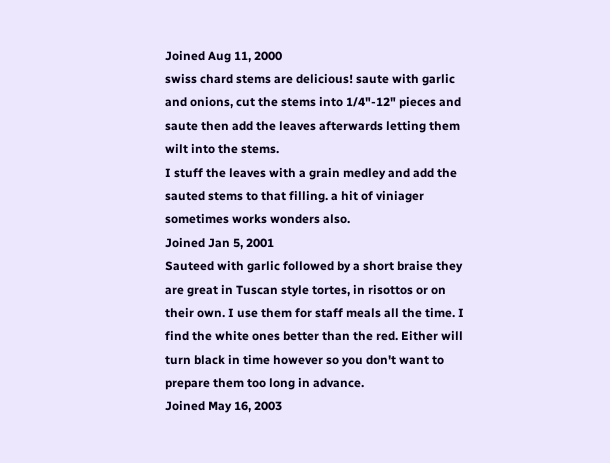Joined Aug 11, 2000
swiss chard stems are delicious! saute with garlic and onions, cut the stems into 1/4"-12" pieces and saute then add the leaves afterwards letting them wilt into the stems.
I stuff the leaves with a grain medley and add the sauted stems to that filling. a hit of viniager sometimes works wonders also.
Joined Jan 5, 2001
Sauteed with garlic followed by a short braise they are great in Tuscan style tortes, in risottos or on their own. I use them for staff meals all the time. I find the white ones better than the red. Either will turn black in time however so you don't want to prepare them too long in advance.
Joined May 16, 2003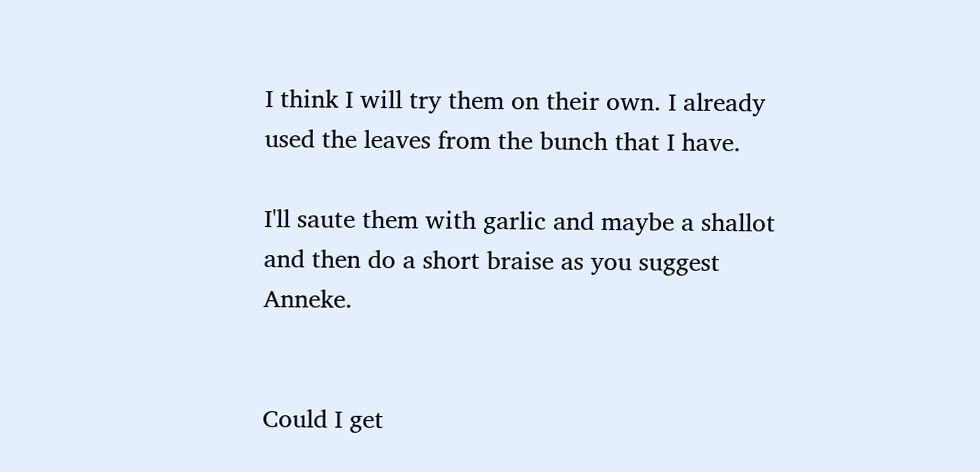I think I will try them on their own. I already used the leaves from the bunch that I have.

I'll saute them with garlic and maybe a shallot and then do a short braise as you suggest Anneke.


Could I get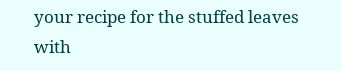your recipe for the stuffed leaves with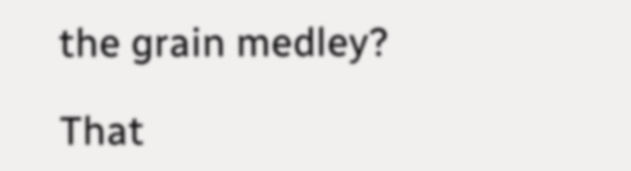the grain medley?

That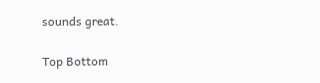sounds great.

Top Bottom